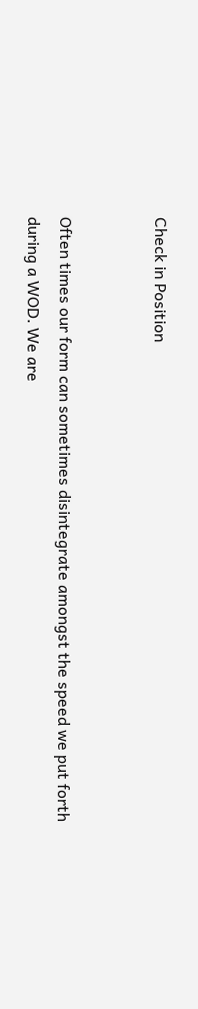Check in Position


Often times our form can sometimes disintegrate amongst the speed we put forth during a WOD. We are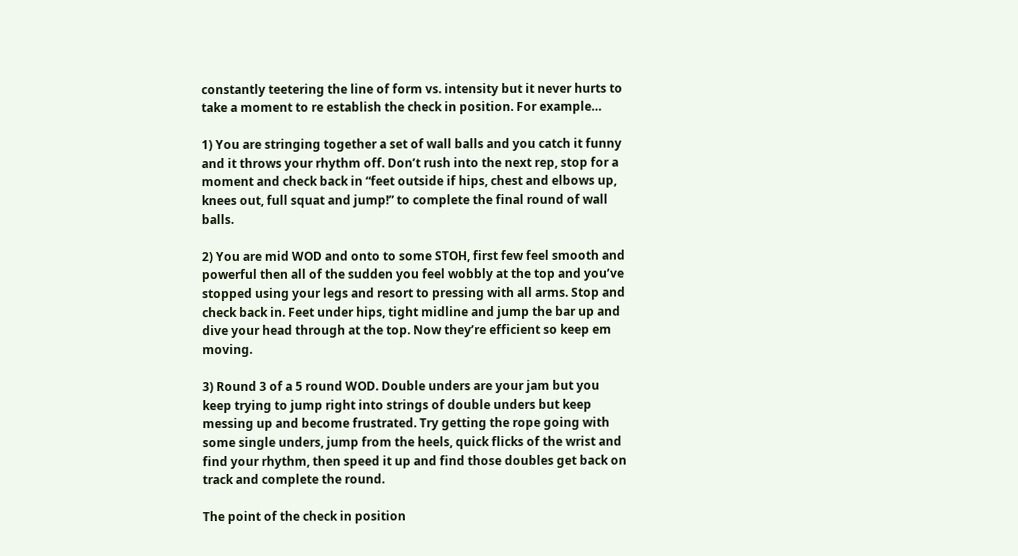constantly teetering the line of form vs. intensity but it never hurts to take a moment to re establish the check in position. For example…

1) You are stringing together a set of wall balls and you catch it funny and it throws your rhythm off. Don’t rush into the next rep, stop for a moment and check back in “feet outside if hips, chest and elbows up, knees out, full squat and jump!” to complete the final round of wall balls.

2) You are mid WOD and onto to some STOH, first few feel smooth and powerful then all of the sudden you feel wobbly at the top and you’ve stopped using your legs and resort to pressing with all arms. Stop and check back in. Feet under hips, tight midline and jump the bar up and dive your head through at the top. Now they’re efficient so keep em moving.

3) Round 3 of a 5 round WOD. Double unders are your jam but you keep trying to jump right into strings of double unders but keep messing up and become frustrated. Try getting the rope going with some single unders, jump from the heels, quick flicks of the wrist and find your rhythm, then speed it up and find those doubles get back on track and complete the round.

The point of the check in position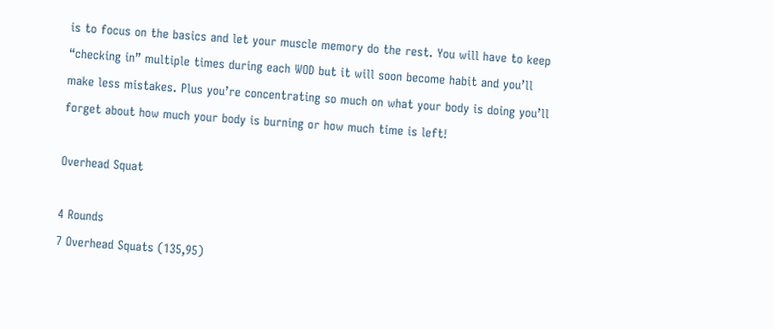is to focus on the basics and let your muscle memory do the rest. You will have to keep “checking in” multiple times during each WOD but it will soon become habit and you’ll make less mistakes. Plus you’re concentrating so much on what your body is doing you’ll forget about how much your body is burning or how much time is left!

Overhead Squat

4 Rounds
7 Overhead Squats (135,95)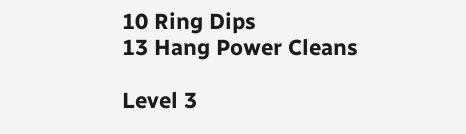10 Ring Dips
13 Hang Power Cleans

Level 3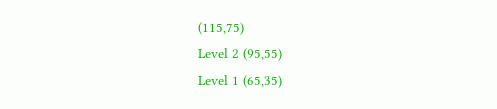(115,75)
Level 2 (95,55)
Level 1 (65,35)